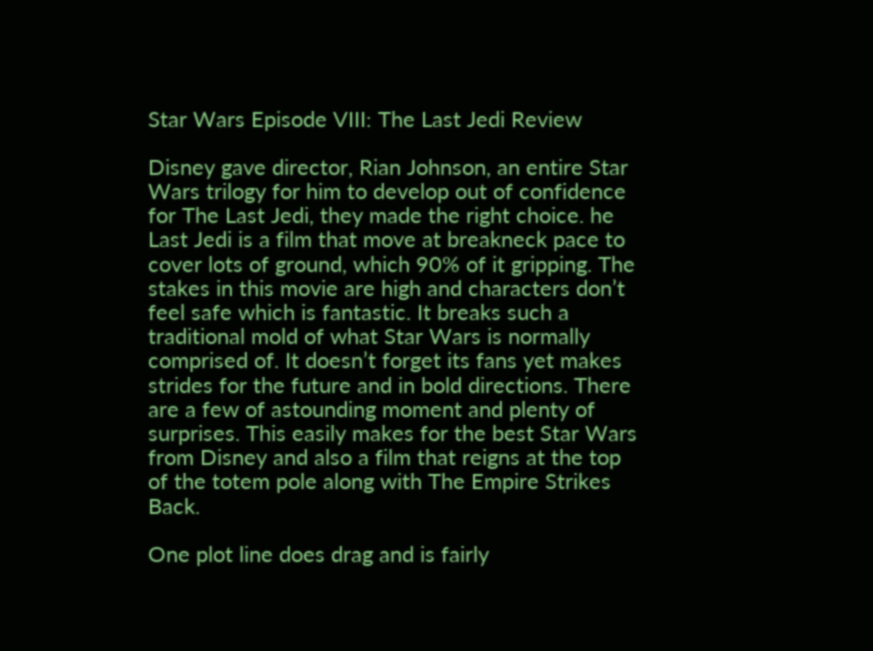Star Wars Episode VIII: The Last Jedi Review

Disney gave director, Rian Johnson, an entire Star Wars trilogy for him to develop out of confidence for The Last Jedi, they made the right choice. he Last Jedi is a film that move at breakneck pace to cover lots of ground, which 90% of it gripping. The stakes in this movie are high and characters don’t feel safe which is fantastic. It breaks such a traditional mold of what Star Wars is normally comprised of. It doesn’t forget its fans yet makes strides for the future and in bold directions. There are a few of astounding moment and plenty of surprises. This easily makes for the best Star Wars from Disney and also a film that reigns at the top of the totem pole along with The Empire Strikes Back.

One plot line does drag and is fairly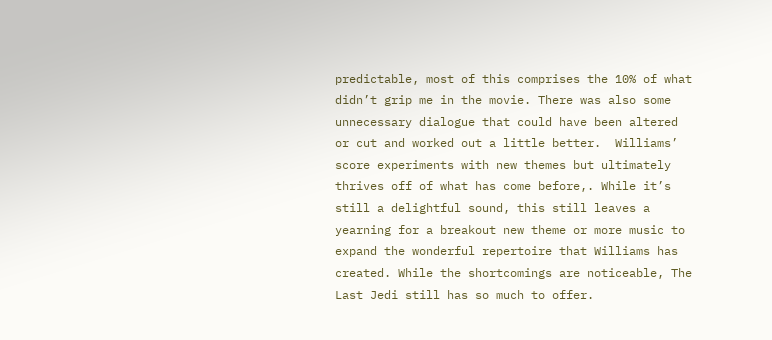predictable, most of this comprises the 10% of what didn’t grip me in the movie. There was also some unnecessary dialogue that could have been altered or cut and worked out a little better.  Williams’ score experiments with new themes but ultimately thrives off of what has come before,. While it’s still a delightful sound, this still leaves a yearning for a breakout new theme or more music to expand the wonderful repertoire that Williams has created. While the shortcomings are noticeable, The Last Jedi still has so much to offer.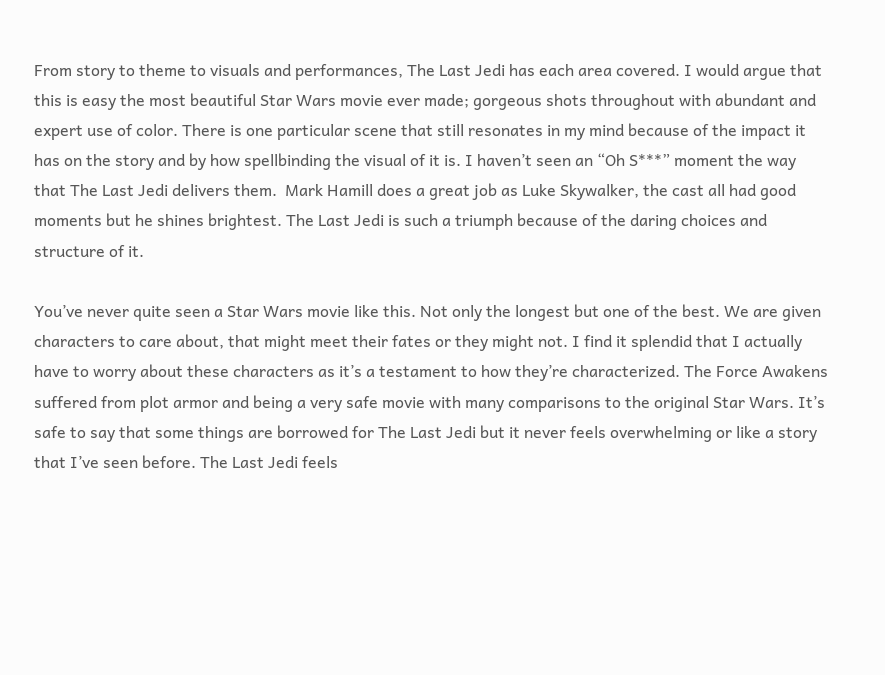From story to theme to visuals and performances, The Last Jedi has each area covered. I would argue that this is easy the most beautiful Star Wars movie ever made; gorgeous shots throughout with abundant and expert use of color. There is one particular scene that still resonates in my mind because of the impact it has on the story and by how spellbinding the visual of it is. I haven’t seen an “Oh S***” moment the way that The Last Jedi delivers them.  Mark Hamill does a great job as Luke Skywalker, the cast all had good moments but he shines brightest. The Last Jedi is such a triumph because of the daring choices and structure of it.

You’ve never quite seen a Star Wars movie like this. Not only the longest but one of the best. We are given characters to care about, that might meet their fates or they might not. I find it splendid that I actually have to worry about these characters as it’s a testament to how they’re characterized. The Force Awakens suffered from plot armor and being a very safe movie with many comparisons to the original Star Wars. It’s safe to say that some things are borrowed for The Last Jedi but it never feels overwhelming or like a story that I’ve seen before. The Last Jedi feels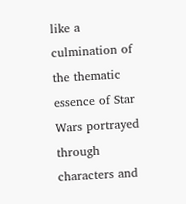like a culmination of the thematic essence of Star Wars portrayed through characters and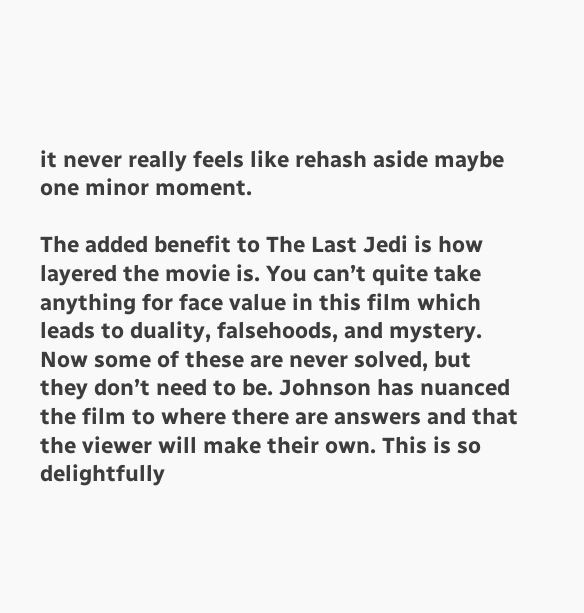it never really feels like rehash aside maybe one minor moment.

The added benefit to The Last Jedi is how layered the movie is. You can’t quite take anything for face value in this film which leads to duality, falsehoods, and mystery. Now some of these are never solved, but they don’t need to be. Johnson has nuanced the film to where there are answers and that the viewer will make their own. This is so delightfully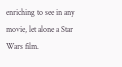enriching to see in any movie, let alone a Star Wars film.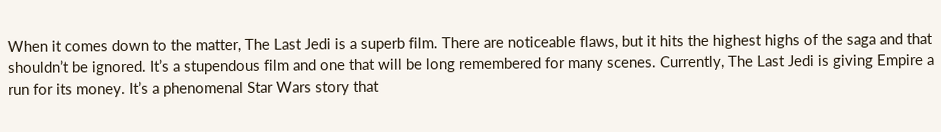When it comes down to the matter, The Last Jedi is a superb film. There are noticeable flaws, but it hits the highest highs of the saga and that shouldn’t be ignored. It’s a stupendous film and one that will be long remembered for many scenes. Currently, The Last Jedi is giving Empire a run for its money. It’s a phenomenal Star Wars story that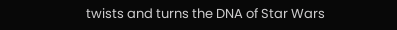twists and turns the DNA of Star Wars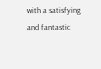with a satisfying and fantastic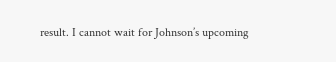result. I cannot wait for Johnson’s upcoming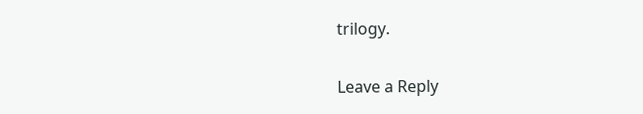trilogy.

Leave a Reply